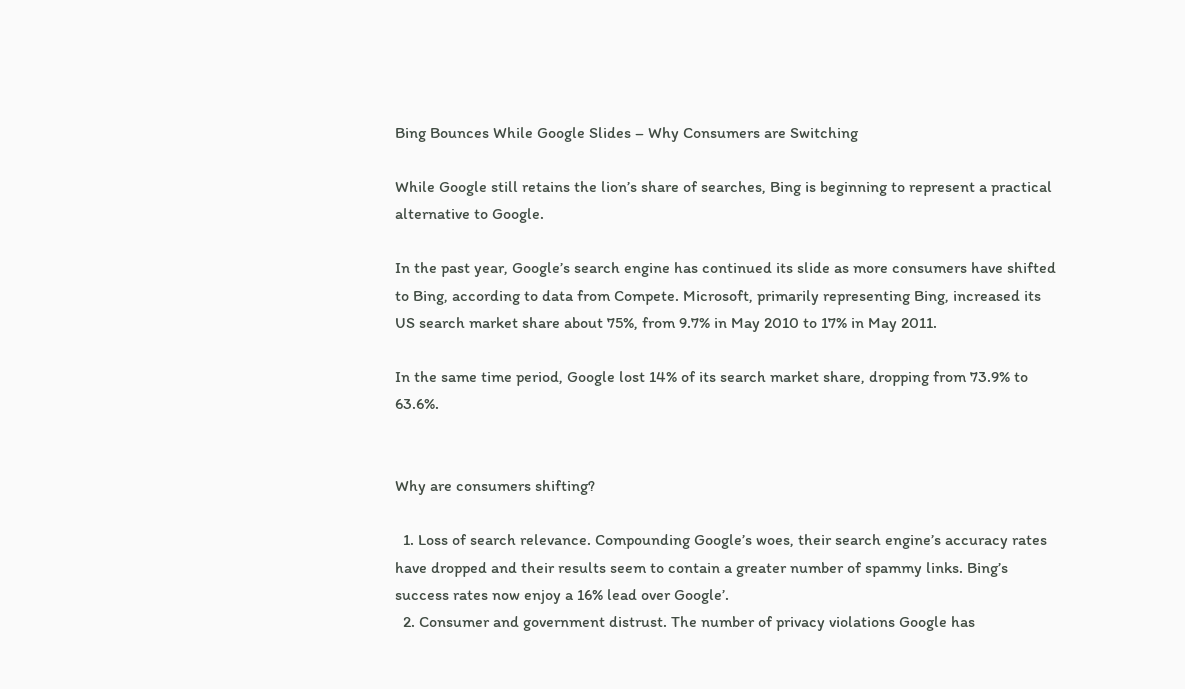Bing Bounces While Google Slides – Why Consumers are Switching

While Google still retains the lion’s share of searches, Bing is beginning to represent a practical alternative to Google.

In the past year, Google’s search engine has continued its slide as more consumers have shifted to Bing, according to data from Compete. Microsoft, primarily representing Bing, increased its US search market share about 75%, from 9.7% in May 2010 to 17% in May 2011.

In the same time period, Google lost 14% of its search market share, dropping from 73.9% to 63.6%.


Why are consumers shifting?

  1. Loss of search relevance. Compounding Google’s woes, their search engine’s accuracy rates have dropped and their results seem to contain a greater number of spammy links. Bing’s success rates now enjoy a 16% lead over Google’.
  2. Consumer and government distrust. The number of privacy violations Google has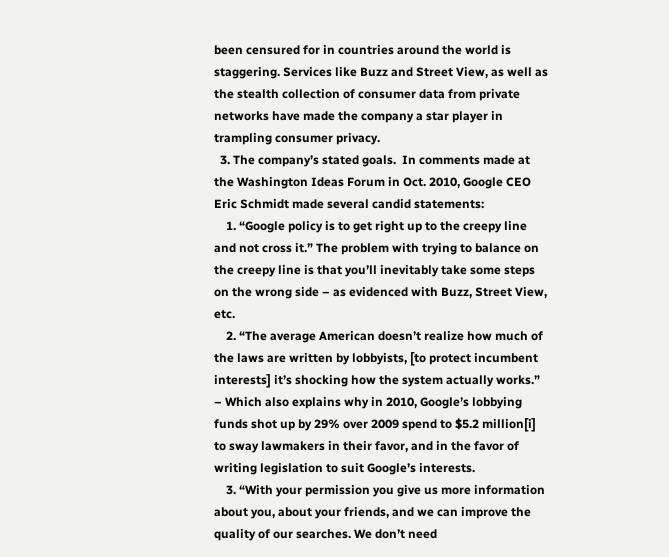been censured for in countries around the world is staggering. Services like Buzz and Street View, as well as the stealth collection of consumer data from private networks have made the company a star player in trampling consumer privacy.
  3. The company’s stated goals.  In comments made at the Washington Ideas Forum in Oct. 2010, Google CEO Eric Schmidt made several candid statements:
    1. “Google policy is to get right up to the creepy line and not cross it.” The problem with trying to balance on the creepy line is that you’ll inevitably take some steps on the wrong side – as evidenced with Buzz, Street View, etc.
    2. “The average American doesn’t realize how much of the laws are written by lobbyists, [to protect incumbent interests] it’s shocking how the system actually works.” – Which also explains why in 2010, Google’s lobbying funds shot up by 29% over 2009 spend to $5.2 million[i] to sway lawmakers in their favor, and in the favor of writing legislation to suit Google’s interests.
    3. “With your permission you give us more information about you, about your friends, and we can improve the quality of our searches. We don’t need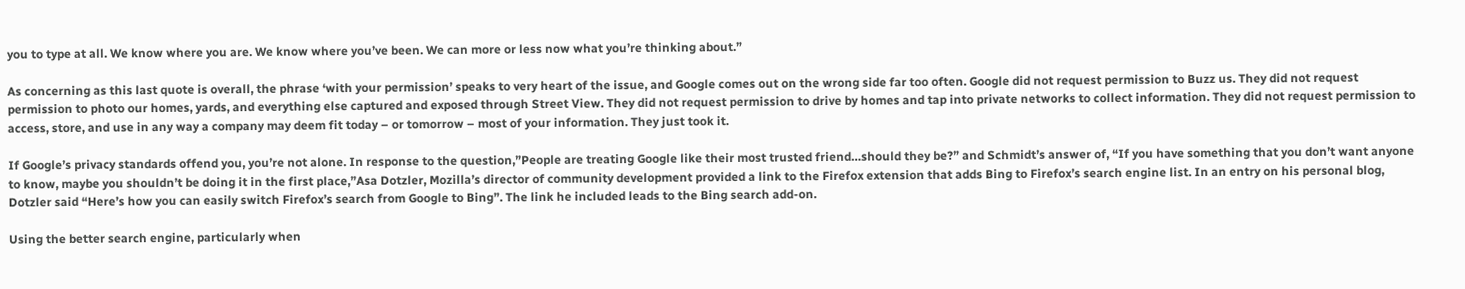you to type at all. We know where you are. We know where you’ve been. We can more or less now what you’re thinking about.”

As concerning as this last quote is overall, the phrase ‘with your permission’ speaks to very heart of the issue, and Google comes out on the wrong side far too often. Google did not request permission to Buzz us. They did not request permission to photo our homes, yards, and everything else captured and exposed through Street View. They did not request permission to drive by homes and tap into private networks to collect information. They did not request permission to access, store, and use in any way a company may deem fit today – or tomorrow – most of your information. They just took it.

If Google’s privacy standards offend you, you’re not alone. In response to the question,”People are treating Google like their most trusted friend…should they be?” and Schmidt’s answer of, “If you have something that you don’t want anyone to know, maybe you shouldn’t be doing it in the first place,”Asa Dotzler, Mozilla’s director of community development provided a link to the Firefox extension that adds Bing to Firefox’s search engine list. In an entry on his personal blog, Dotzler said “Here’s how you can easily switch Firefox’s search from Google to Bing”. The link he included leads to the Bing search add-on.

Using the better search engine, particularly when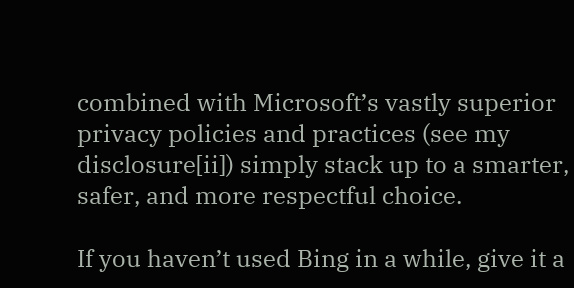combined with Microsoft’s vastly superior privacy policies and practices (see my disclosure[ii]) simply stack up to a smarter, safer, and more respectful choice.

If you haven’t used Bing in a while, give it a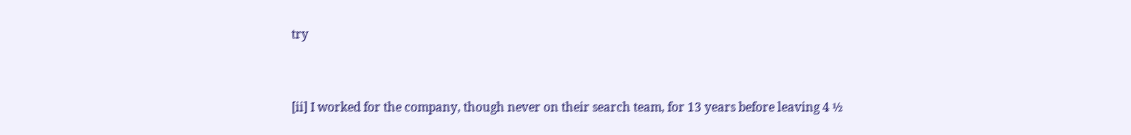try


[ii] I worked for the company, though never on their search team, for 13 years before leaving 4 ½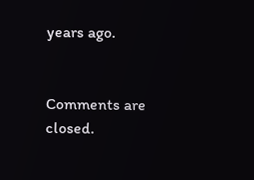years ago.


Comments are closed.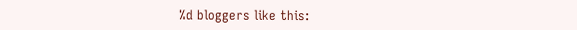%d bloggers like this: